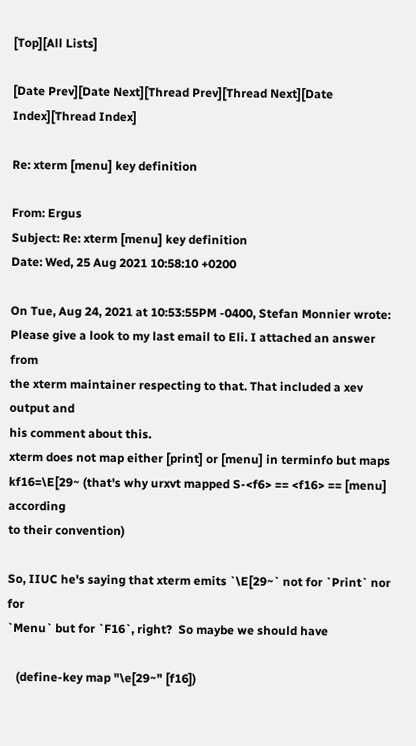[Top][All Lists]

[Date Prev][Date Next][Thread Prev][Thread Next][Date Index][Thread Index]

Re: xterm [menu] key definition

From: Ergus
Subject: Re: xterm [menu] key definition
Date: Wed, 25 Aug 2021 10:58:10 +0200

On Tue, Aug 24, 2021 at 10:53:55PM -0400, Stefan Monnier wrote:
Please give a look to my last email to Eli. I attached an answer from
the xterm maintainer respecting to that. That included a xev output and
his comment about this.
xterm does not map either [print] or [menu] in terminfo but maps
kf16=\E[29~ (that's why urxvt mapped S-<f6> == <f16> == [menu] according
to their convention)

So, IIUC he's saying that xterm emits `\E[29~` not for `Print` nor for
`Menu` but for `F16`, right?  So maybe we should have

   (define-key map "\e[29~" [f16])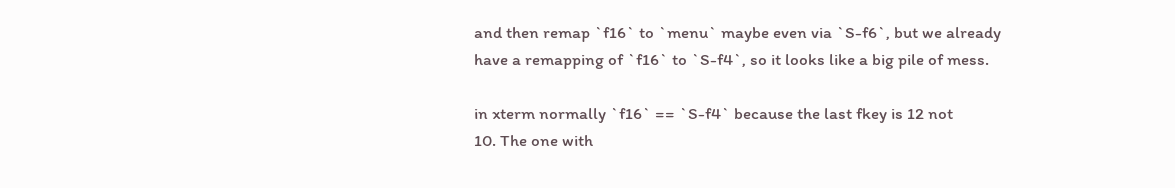and then remap `f16` to `menu` maybe even via `S-f6`, but we already
have a remapping of `f16` to `S-f4`, so it looks like a big pile of mess.

in xterm normally `f16` == `S-f4` because the last fkey is 12 not
10. The one with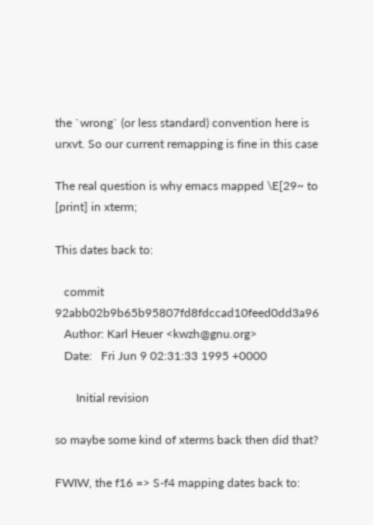the `wrong` (or less standard) convention here is
urxvt. So our current remapping is fine in this case

The real question is why emacs mapped \E[29~ to [print] in xterm;

This dates back to:

   commit 92abb02b9b65b95807fd8fdccad10feed0dd3a96
   Author: Karl Heuer <kwzh@gnu.org>
   Date:   Fri Jun 9 02:31:33 1995 +0000

       Initial revision

so maybe some kind of xterms back then did that?

FWIW, the f16 => S-f4 mapping dates back to: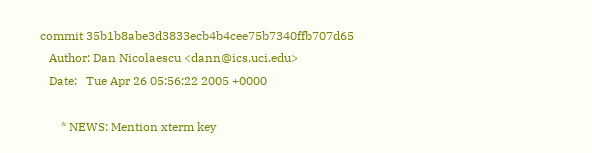commit 35b1b8abe3d3833ecb4b4cee75b7340ffb707d65
   Author: Dan Nicolaescu <dann@ics.uci.edu>
   Date:   Tue Apr 26 05:56:22 2005 +0000

       * NEWS: Mention xterm key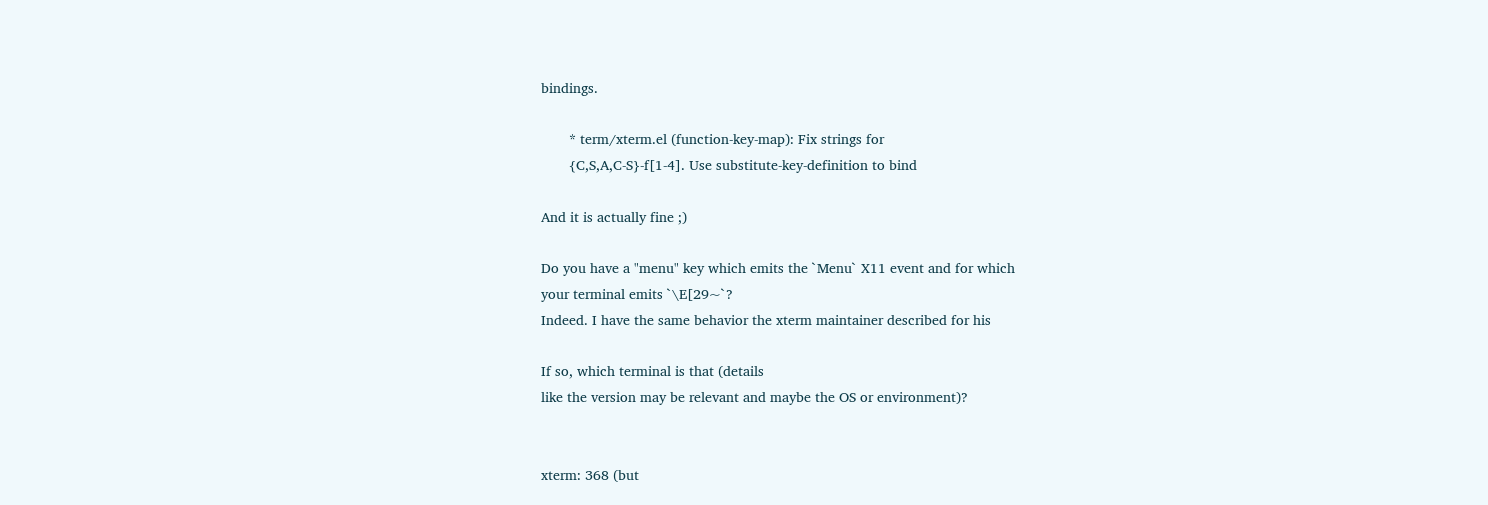bindings.

       * term/xterm.el (function-key-map): Fix strings for
       {C,S,A,C-S}-f[1-4]. Use substitute-key-definition to bind

And it is actually fine ;)

Do you have a "menu" key which emits the `Menu` X11 event and for which
your terminal emits `\E[29~`?
Indeed. I have the same behavior the xterm maintainer described for his

If so, which terminal is that (details
like the version may be relevant and maybe the OS or environment)?


xterm: 368 (but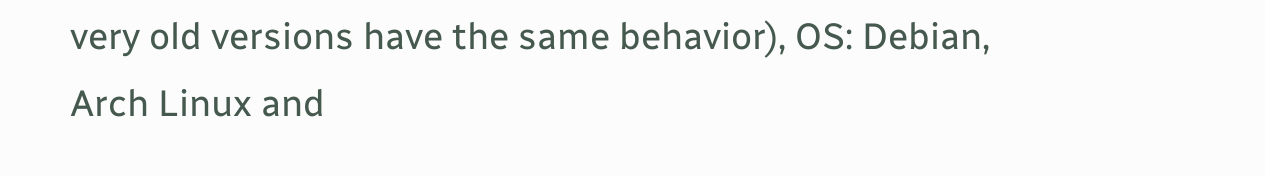very old versions have the same behavior), OS: Debian,
Arch Linux and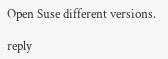Open Suse different versions.

reply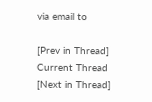via email to

[Prev in Thread] Current Thread [Next in Thread]